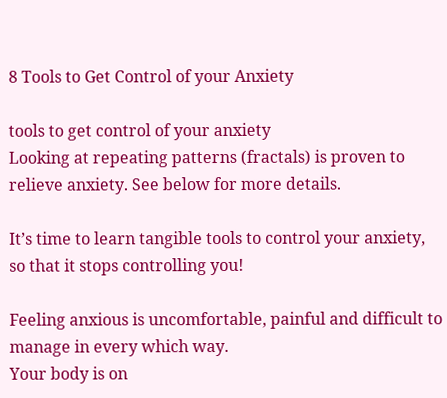8 Tools to Get Control of your Anxiety

tools to get control of your anxiety
Looking at repeating patterns (fractals) is proven to relieve anxiety. See below for more details.

It’s time to learn tangible tools to control your anxiety, so that it stops controlling you!

Feeling anxious is uncomfortable, painful and difficult to manage in every which way.
Your body is on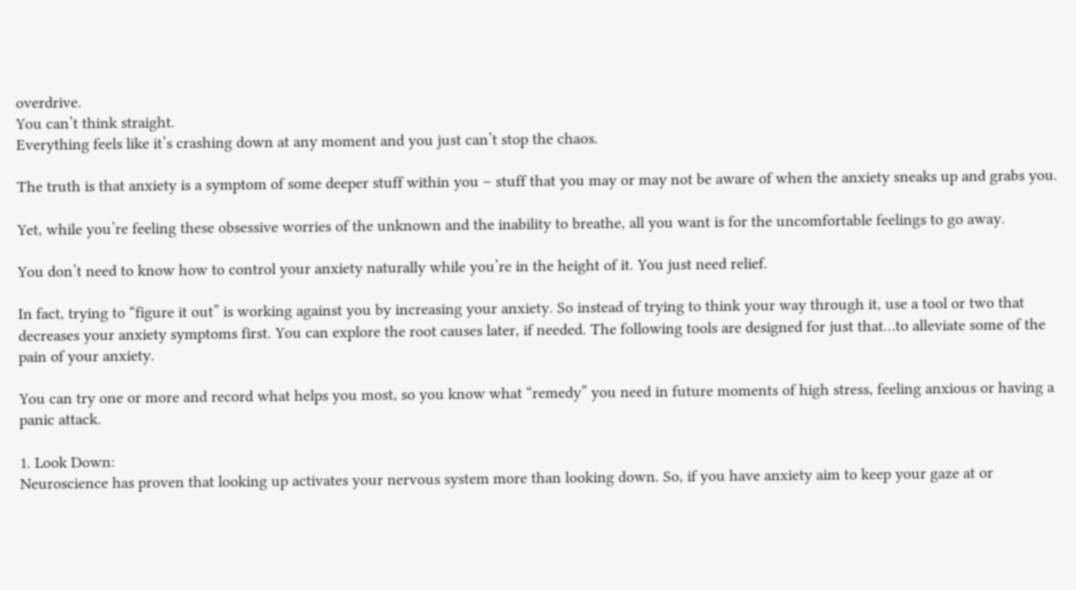overdrive.
You can’t think straight.
Everything feels like it’s crashing down at any moment and you just can’t stop the chaos.

The truth is that anxiety is a symptom of some deeper stuff within you – stuff that you may or may not be aware of when the anxiety sneaks up and grabs you.

Yet, while you’re feeling these obsessive worries of the unknown and the inability to breathe, all you want is for the uncomfortable feelings to go away.

You don’t need to know how to control your anxiety naturally while you’re in the height of it. You just need relief.

In fact, trying to “figure it out” is working against you by increasing your anxiety. So instead of trying to think your way through it, use a tool or two that decreases your anxiety symptoms first. You can explore the root causes later, if needed. The following tools are designed for just that…to alleviate some of the pain of your anxiety.

You can try one or more and record what helps you most, so you know what “remedy” you need in future moments of high stress, feeling anxious or having a panic attack.

1. Look Down:
Neuroscience has proven that looking up activates your nervous system more than looking down. So, if you have anxiety aim to keep your gaze at or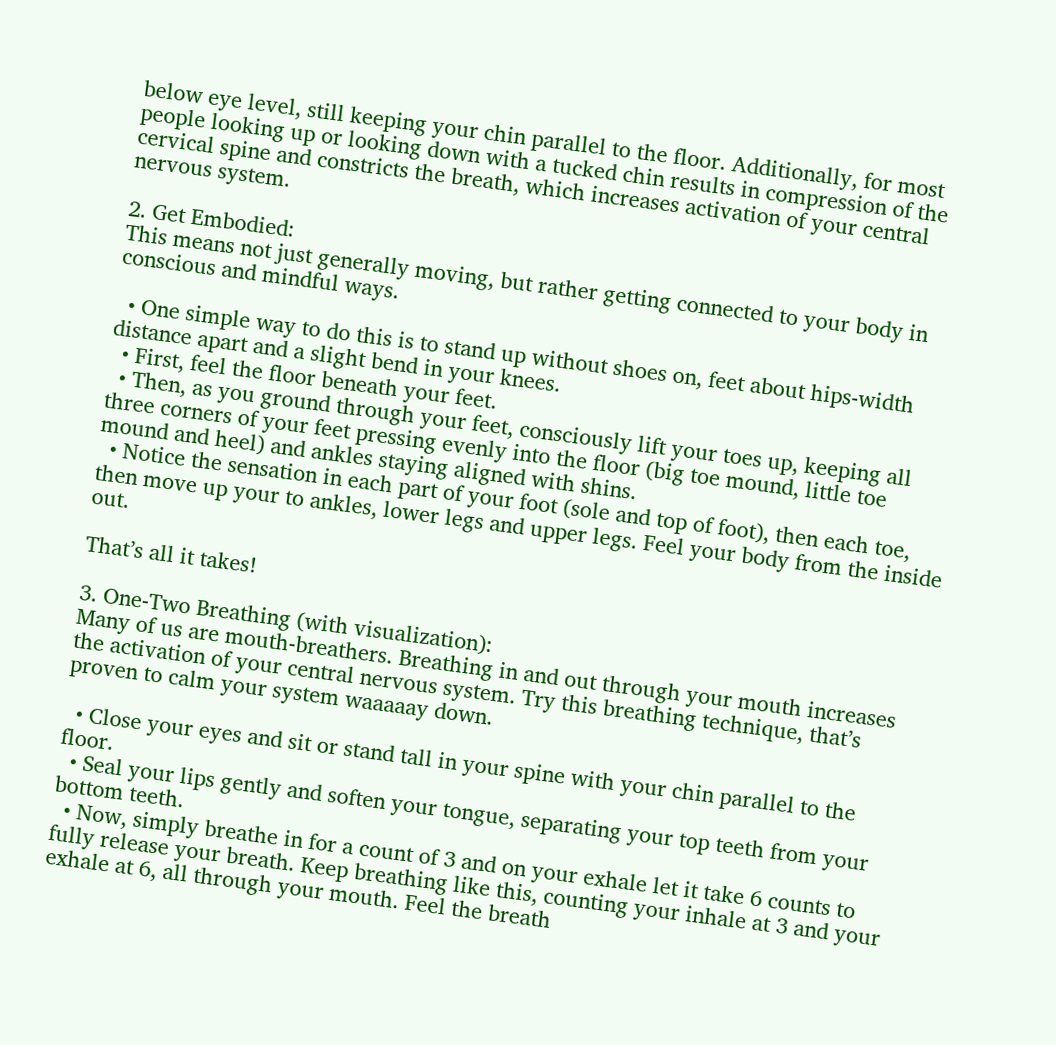below eye level, still keeping your chin parallel to the floor. Additionally, for most people looking up or looking down with a tucked chin results in compression of the cervical spine and constricts the breath, which increases activation of your central nervous system.

2. Get Embodied:
This means not just generally moving, but rather getting connected to your body in conscious and mindful ways.

  • One simple way to do this is to stand up without shoes on, feet about hips-width distance apart and a slight bend in your knees.
  • First, feel the floor beneath your feet.
  • Then, as you ground through your feet, consciously lift your toes up, keeping all three corners of your feet pressing evenly into the floor (big toe mound, little toe mound and heel) and ankles staying aligned with shins.
  • Notice the sensation in each part of your foot (sole and top of foot), then each toe, then move up your to ankles, lower legs and upper legs. Feel your body from the inside out.

That’s all it takes!

3. One-Two Breathing (with visualization):
Many of us are mouth-breathers. Breathing in and out through your mouth increases the activation of your central nervous system. Try this breathing technique, that’s proven to calm your system waaaaay down.

  • Close your eyes and sit or stand tall in your spine with your chin parallel to the floor.
  • Seal your lips gently and soften your tongue, separating your top teeth from your bottom teeth.
  • Now, simply breathe in for a count of 3 and on your exhale let it take 6 counts to fully release your breath. Keep breathing like this, counting your inhale at 3 and your exhale at 6, all through your mouth. Feel the breath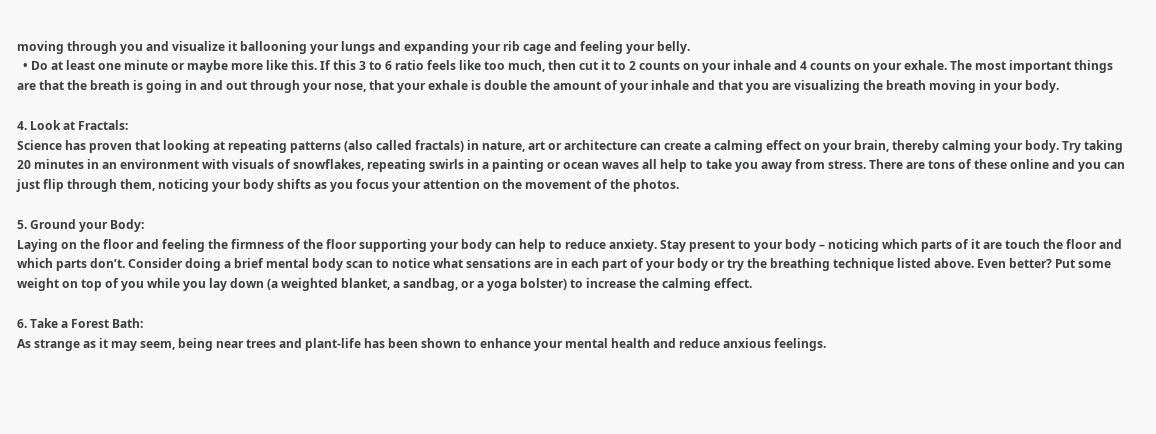moving through you and visualize it ballooning your lungs and expanding your rib cage and feeling your belly.
  • Do at least one minute or maybe more like this. If this 3 to 6 ratio feels like too much, then cut it to 2 counts on your inhale and 4 counts on your exhale. The most important things are that the breath is going in and out through your nose, that your exhale is double the amount of your inhale and that you are visualizing the breath moving in your body.

4. Look at Fractals:
Science has proven that looking at repeating patterns (also called fractals) in nature, art or architecture can create a calming effect on your brain, thereby calming your body. Try taking 20 minutes in an environment with visuals of snowflakes, repeating swirls in a painting or ocean waves all help to take you away from stress. There are tons of these online and you can just flip through them, noticing your body shifts as you focus your attention on the movement of the photos.

5. Ground your Body:
Laying on the floor and feeling the firmness of the floor supporting your body can help to reduce anxiety. Stay present to your body – noticing which parts of it are touch the floor and which parts don’t. Consider doing a brief mental body scan to notice what sensations are in each part of your body or try the breathing technique listed above. Even better? Put some weight on top of you while you lay down (a weighted blanket, a sandbag, or a yoga bolster) to increase the calming effect.

6. Take a Forest Bath:
As strange as it may seem, being near trees and plant-life has been shown to enhance your mental health and reduce anxious feelings.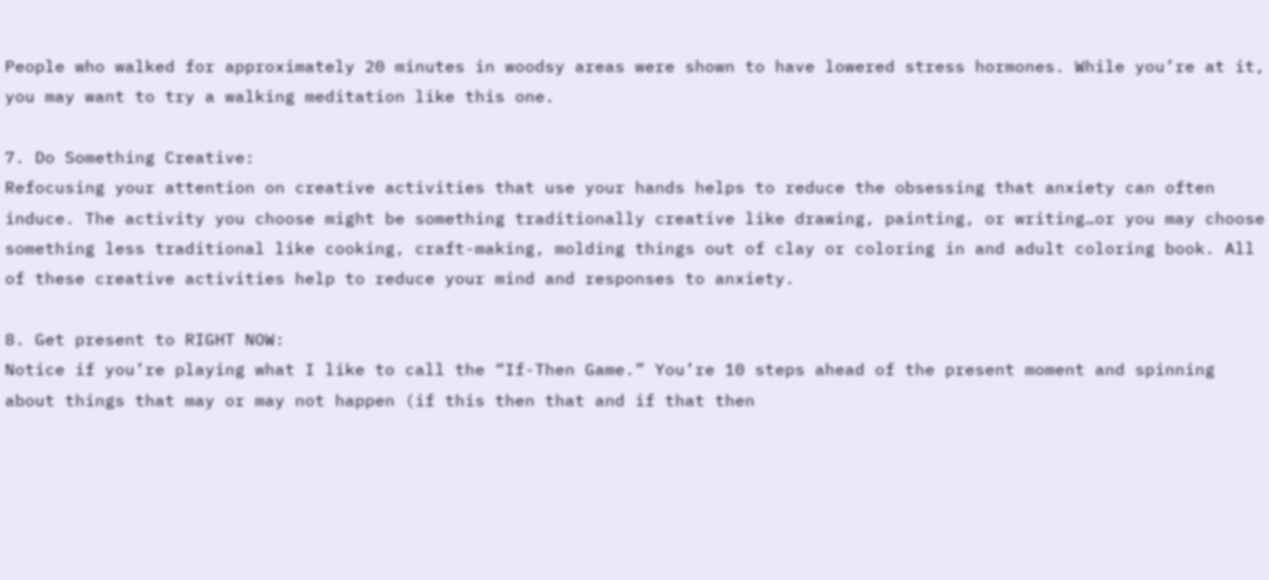People who walked for approximately 20 minutes in woodsy areas were shown to have lowered stress hormones. While you’re at it, you may want to try a walking meditation like this one.

7. Do Something Creative:
Refocusing your attention on creative activities that use your hands helps to reduce the obsessing that anxiety can often induce. The activity you choose might be something traditionally creative like drawing, painting, or writing…or you may choose something less traditional like cooking, craft-making, molding things out of clay or coloring in and adult coloring book. All of these creative activities help to reduce your mind and responses to anxiety.

8. Get present to RIGHT NOW:
Notice if you’re playing what I like to call the “If-Then Game.” You’re 10 steps ahead of the present moment and spinning about things that may or may not happen (if this then that and if that then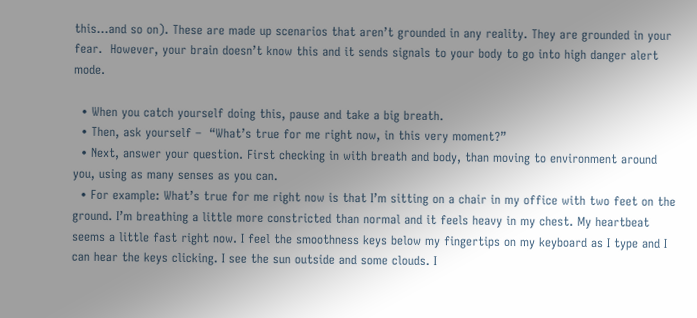this…and so on). These are made up scenarios that aren’t grounded in any reality. They are grounded in your fear.  However, your brain doesn’t know this and it sends signals to your body to go into high danger alert mode.

  • When you catch yourself doing this, pause and take a big breath.
  • Then, ask yourself –  “What’s true for me right now, in this very moment?”
  • Next, answer your question. First checking in with breath and body, than moving to environment around you, using as many senses as you can.
  • For example: What’s true for me right now is that I’m sitting on a chair in my office with two feet on the ground. I’m breathing a little more constricted than normal and it feels heavy in my chest. My heartbeat seems a little fast right now. I feel the smoothness keys below my fingertips on my keyboard as I type and I can hear the keys clicking. I see the sun outside and some clouds. I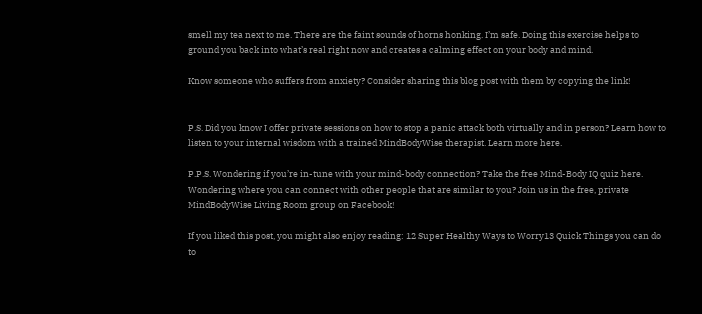smell my tea next to me. There are the faint sounds of horns honking. I’m safe. Doing this exercise helps to ground you back into what’s real right now and creates a calming effect on your body and mind.

Know someone who suffers from anxiety? Consider sharing this blog post with them by copying the link!


P.S. Did you know I offer private sessions on how to stop a panic attack both virtually and in person? Learn how to listen to your internal wisdom with a trained MindBodyWise therapist. Learn more here.

P.P.S. Wondering if you’re in-tune with your mind-body connection? Take the free Mind-Body IQ quiz here. Wondering where you can connect with other people that are similar to you? Join us in the free, private MindBodyWise Living Room group on Facebook!

If you liked this post, you might also enjoy reading: 12 Super Healthy Ways to Worry13 Quick Things you can do to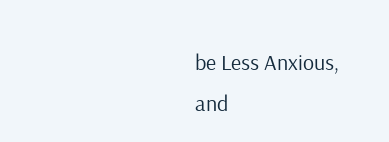be Less Anxious, and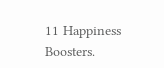11 Happiness Boosters.